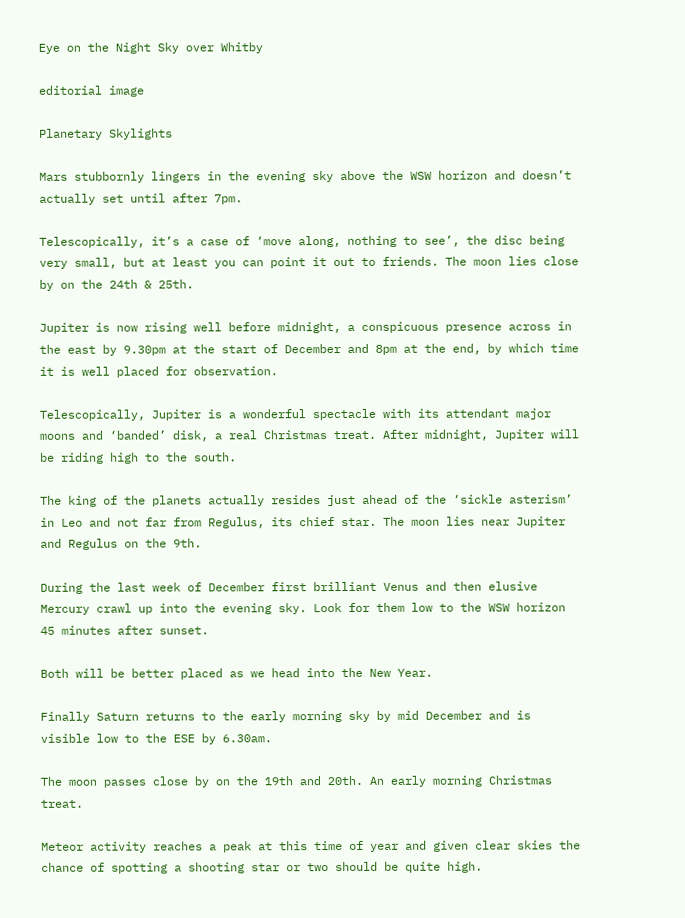Eye on the Night Sky over Whitby

editorial image

Planetary Skylights

Mars stubbornly lingers in the evening sky above the WSW horizon and doesn’t actually set until after 7pm.

Telescopically, it’s a case of ‘move along, nothing to see’, the disc being very small, but at least you can point it out to friends. The moon lies close by on the 24th & 25th.

Jupiter is now rising well before midnight, a conspicuous presence across in the east by 9.30pm at the start of December and 8pm at the end, by which time it is well placed for observation.

Telescopically, Jupiter is a wonderful spectacle with its attendant major moons and ‘banded’ disk, a real Christmas treat. After midnight, Jupiter will be riding high to the south.

The king of the planets actually resides just ahead of the ‘sickle asterism’ in Leo and not far from Regulus, its chief star. The moon lies near Jupiter and Regulus on the 9th.

During the last week of December first brilliant Venus and then elusive Mercury crawl up into the evening sky. Look for them low to the WSW horizon 45 minutes after sunset.

Both will be better placed as we head into the New Year.

Finally Saturn returns to the early morning sky by mid December and is visible low to the ESE by 6.30am.

The moon passes close by on the 19th and 20th. An early morning Christmas treat.

Meteor activity reaches a peak at this time of year and given clear skies the chance of spotting a shooting star or two should be quite high.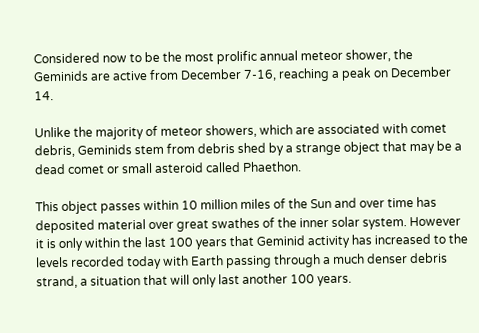Considered now to be the most prolific annual meteor shower, the Geminids are active from December 7-16, reaching a peak on December 14.

Unlike the majority of meteor showers, which are associated with comet debris, Geminids stem from debris shed by a strange object that may be a dead comet or small asteroid called Phaethon.

This object passes within 10 million miles of the Sun and over time has deposited material over great swathes of the inner solar system. However it is only within the last 100 years that Geminid activity has increased to the levels recorded today with Earth passing through a much denser debris strand, a situation that will only last another 100 years.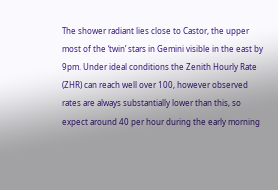The shower radiant lies close to Castor, the upper most of the ‘twin’ stars in Gemini visible in the east by 9pm. Under ideal conditions the Zenith Hourly Rate (ZHR) can reach well over 100, however observed rates are always substantially lower than this, so expect around 40 per hour during the early morning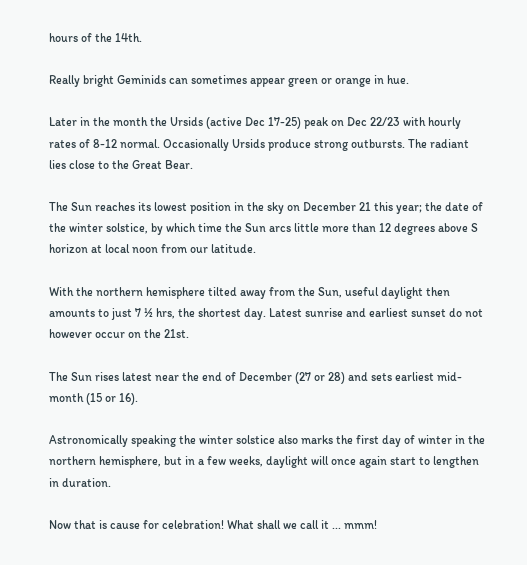hours of the 14th.

Really bright Geminids can sometimes appear green or orange in hue.

Later in the month the Ursids (active Dec 17-25) peak on Dec 22/23 with hourly rates of 8-12 normal. Occasionally Ursids produce strong outbursts. The radiant lies close to the Great Bear.

The Sun reaches its lowest position in the sky on December 21 this year; the date of the winter solstice, by which time the Sun arcs little more than 12 degrees above S horizon at local noon from our latitude.

With the northern hemisphere tilted away from the Sun, useful daylight then amounts to just 7 ½ hrs, the shortest day. Latest sunrise and earliest sunset do not however occur on the 21st.

The Sun rises latest near the end of December (27 or 28) and sets earliest mid-month (15 or 16).

Astronomically speaking the winter solstice also marks the first day of winter in the northern hemisphere, but in a few weeks, daylight will once again start to lengthen in duration.

Now that is cause for celebration! What shall we call it ... mmm!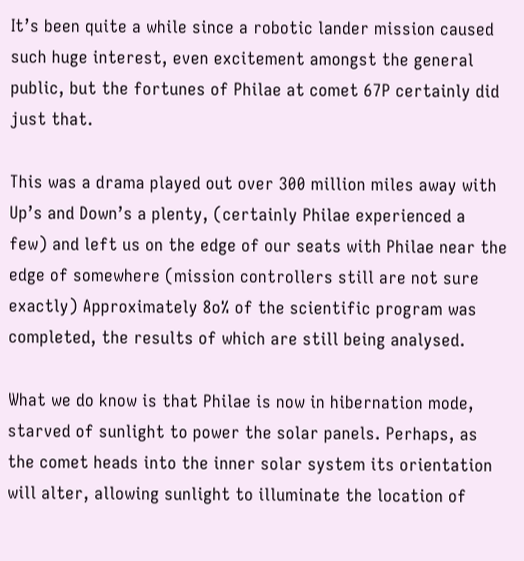It’s been quite a while since a robotic lander mission caused such huge interest, even excitement amongst the general public, but the fortunes of Philae at comet 67P certainly did just that.

This was a drama played out over 300 million miles away with Up’s and Down’s a plenty, (certainly Philae experienced a few) and left us on the edge of our seats with Philae near the edge of somewhere (mission controllers still are not sure exactly) Approximately 8o% of the scientific program was completed, the results of which are still being analysed.

What we do know is that Philae is now in hibernation mode, starved of sunlight to power the solar panels. Perhaps, as the comet heads into the inner solar system its orientation will alter, allowing sunlight to illuminate the location of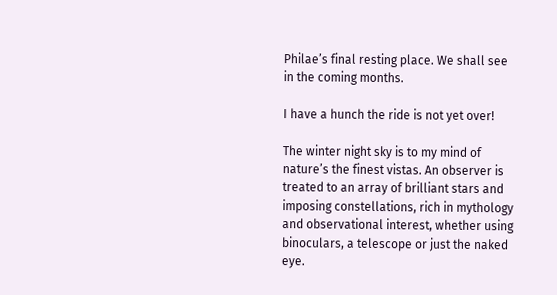Philae’s final resting place. We shall see in the coming months.

I have a hunch the ride is not yet over!

The winter night sky is to my mind of nature’s the finest vistas. An observer is treated to an array of brilliant stars and imposing constellations, rich in mythology and observational interest, whether using binoculars, a telescope or just the naked eye.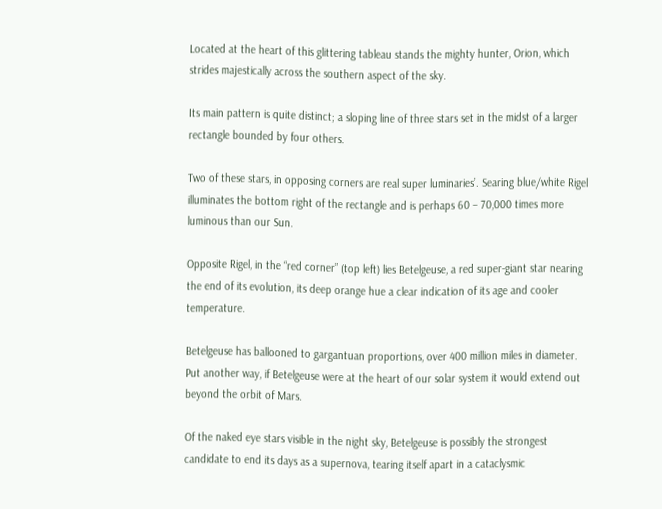Located at the heart of this glittering tableau stands the mighty hunter, Orion, which strides majestically across the southern aspect of the sky.

Its main pattern is quite distinct; a sloping line of three stars set in the midst of a larger rectangle bounded by four others.

Two of these stars, in opposing corners are real super luminaries’. Searing blue/white Rigel illuminates the bottom right of the rectangle and is perhaps 60 – 70,000 times more luminous than our Sun.

Opposite Rigel, in the “red corner” (top left) lies Betelgeuse, a red super-giant star nearing the end of its evolution, its deep orange hue a clear indication of its age and cooler temperature.

Betelgeuse has ballooned to gargantuan proportions, over 400 million miles in diameter. Put another way, if Betelgeuse were at the heart of our solar system it would extend out beyond the orbit of Mars.

Of the naked eye stars visible in the night sky, Betelgeuse is possibly the strongest candidate to end its days as a supernova, tearing itself apart in a cataclysmic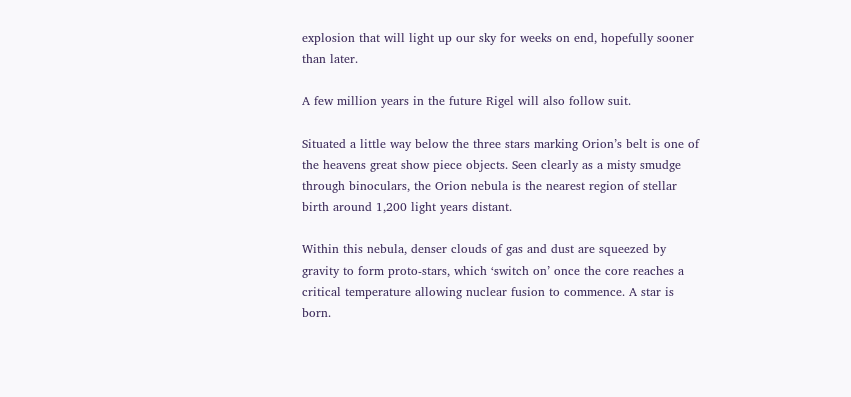explosion that will light up our sky for weeks on end, hopefully sooner than later.

A few million years in the future Rigel will also follow suit.

Situated a little way below the three stars marking Orion’s belt is one of the heavens great show piece objects. Seen clearly as a misty smudge through binoculars, the Orion nebula is the nearest region of stellar birth around 1,200 light years distant.

Within this nebula, denser clouds of gas and dust are squeezed by gravity to form proto-stars, which ‘switch on’ once the core reaches a critical temperature allowing nuclear fusion to commence. A star is born.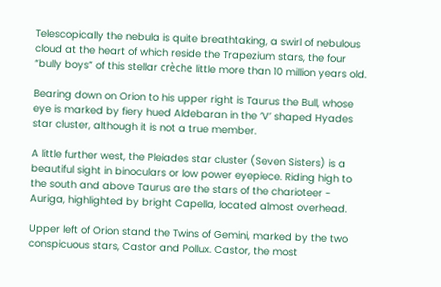Telescopically the nebula is quite breathtaking, a swirl of nebulous cloud at the heart of which reside the Trapezium stars, the four “bully boys” of this stellar crèche little more than 10 million years old.

Bearing down on Orion to his upper right is Taurus the Bull, whose eye is marked by fiery hued Aldebaran in the ‘V’ shaped Hyades star cluster, although it is not a true member.

A little further west, the Pleiades star cluster (Seven Sisters) is a beautiful sight in binoculars or low power eyepiece. Riding high to the south and above Taurus are the stars of the charioteer - Auriga, highlighted by bright Capella, located almost overhead.

Upper left of Orion stand the Twins of Gemini, marked by the two conspicuous stars, Castor and Pollux. Castor, the most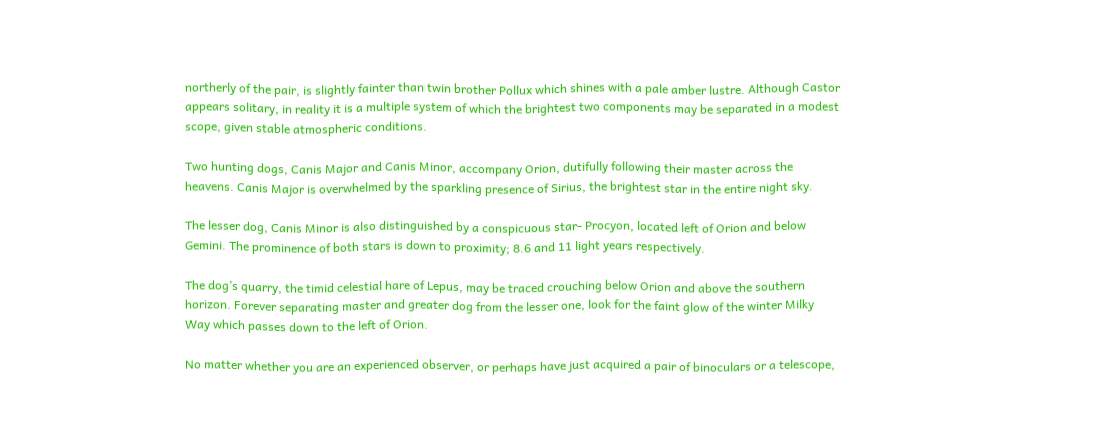northerly of the pair, is slightly fainter than twin brother Pollux which shines with a pale amber lustre. Although Castor appears solitary, in reality it is a multiple system of which the brightest two components may be separated in a modest scope, given stable atmospheric conditions.

Two hunting dogs, Canis Major and Canis Minor, accompany Orion, dutifully following their master across the heavens. Canis Major is overwhelmed by the sparkling presence of Sirius, the brightest star in the entire night sky.

The lesser dog, Canis Minor is also distinguished by a conspicuous star- Procyon, located left of Orion and below Gemini. The prominence of both stars is down to proximity; 8.6 and 11 light years respectively.

The dog’s quarry, the timid celestial hare of Lepus, may be traced crouching below Orion and above the southern horizon. Forever separating master and greater dog from the lesser one, look for the faint glow of the winter Milky Way which passes down to the left of Orion.

No matter whether you are an experienced observer, or perhaps have just acquired a pair of binoculars or a telescope,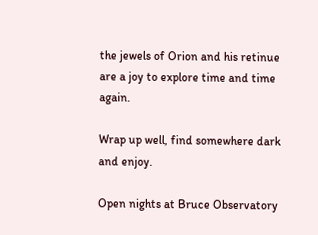the jewels of Orion and his retinue are a joy to explore time and time again.

Wrap up well, find somewhere dark and enjoy.

Open nights at Bruce Observatory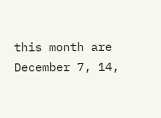this month are December 7, 14,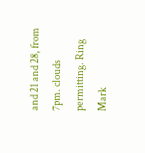and 21 and 28, from 7pm. clouds permitting. Ring Mark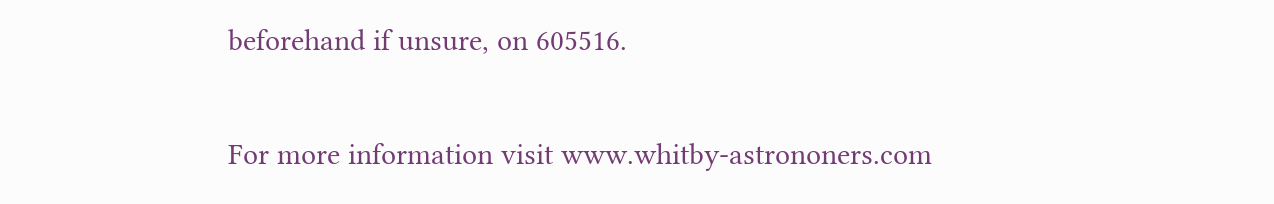beforehand if unsure, on 605516.

For more information visit www.whitby-astrononers.com